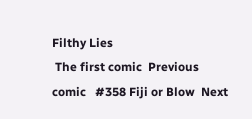Filthy Lies
 The first comic  Previous comic   #358 Fiji or Blow  Next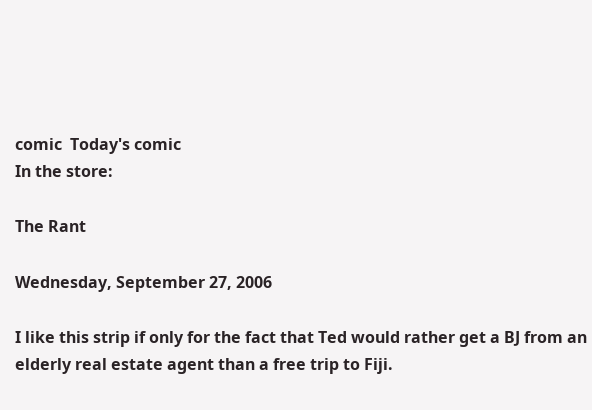comic  Today's comic
In the store:

The Rant

Wednesday, September 27, 2006

I like this strip if only for the fact that Ted would rather get a BJ from an elderly real estate agent than a free trip to Fiji.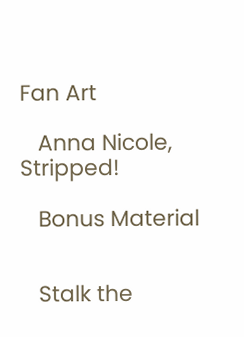Fan Art

   Anna Nicole, Stripped!

   Bonus Material


   Stalk the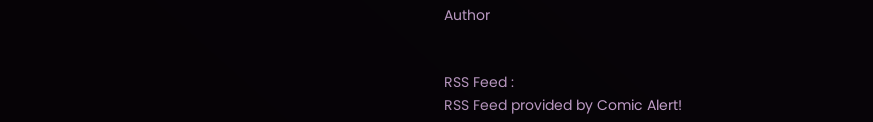Author


RSS Feed :
RSS Feed provided by Comic Alert!